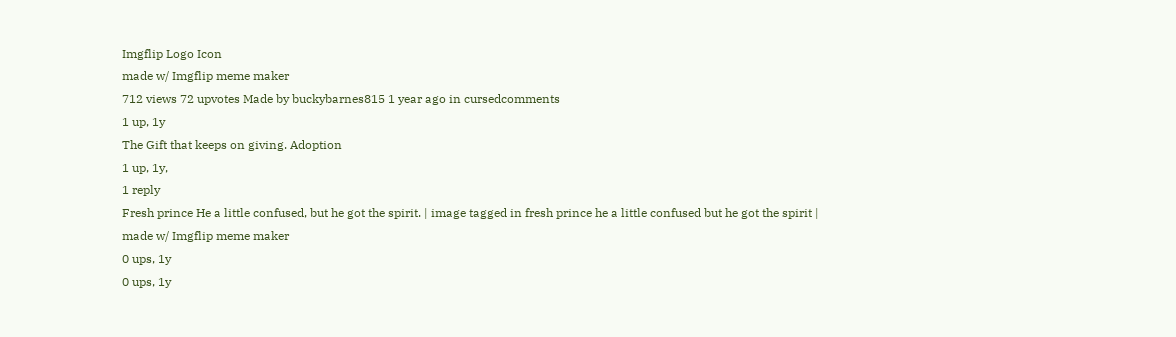Imgflip Logo Icon
made w/ Imgflip meme maker
712 views 72 upvotes Made by buckybarnes815 1 year ago in cursedcomments
1 up, 1y
The Gift that keeps on giving. Adoption
1 up, 1y,
1 reply
Fresh prince He a little confused, but he got the spirit. | image tagged in fresh prince he a little confused but he got the spirit | made w/ Imgflip meme maker
0 ups, 1y
0 ups, 1y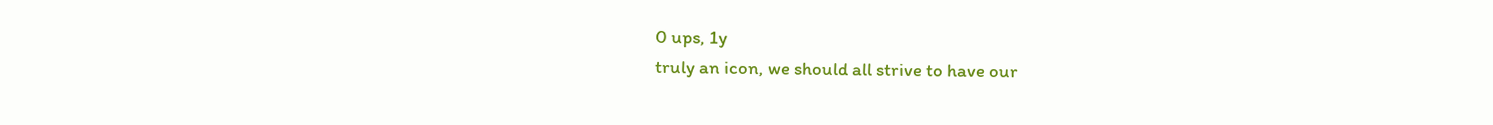0 ups, 1y
truly an icon, we should all strive to have our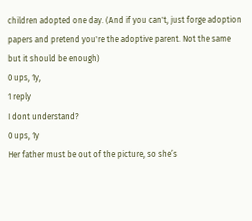children adopted one day. (And if you can't, just forge adoption papers and pretend you're the adoptive parent. Not the same but it should be enough)
0 ups, 1y,
1 reply
I dont understand?
0 ups, 1y
Her father must be out of the picture, so she’s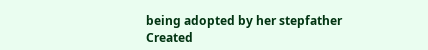being adopted by her stepfather
Created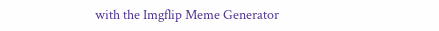with the Imgflip Meme Generator